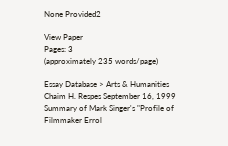None Provided2

View Paper
Pages: 3
(approximately 235 words/page)

Essay Database > Arts & Humanities
Chaim H. Respes September 16, 1999 Summary of Mark Singer's "Profile of Filmmaker Errol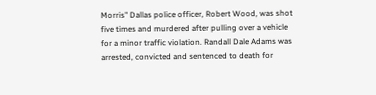Morris" Dallas police officer, Robert Wood, was shot five times and murdered after pulling over a vehicle for a minor traffic violation. Randall Dale Adams was arrested, convicted and sentenced to death for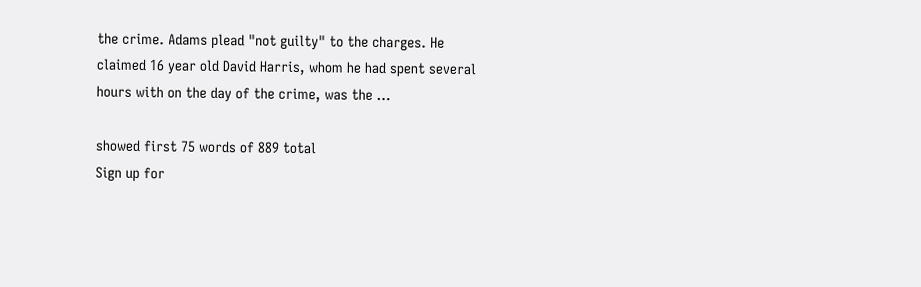the crime. Adams plead "not guilty" to the charges. He claimed 16 year old David Harris, whom he had spent several hours with on the day of the crime, was the …

showed first 75 words of 889 total
Sign up for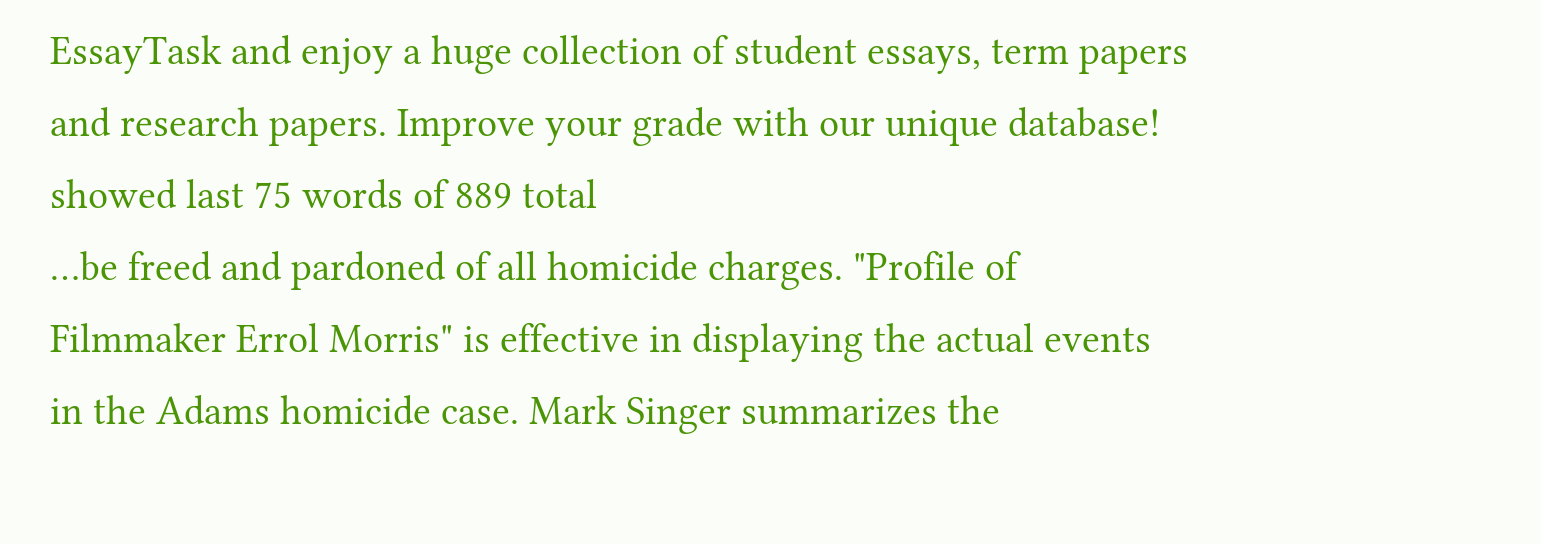EssayTask and enjoy a huge collection of student essays, term papers and research papers. Improve your grade with our unique database!
showed last 75 words of 889 total
…be freed and pardoned of all homicide charges. "Profile of Filmmaker Errol Morris" is effective in displaying the actual events in the Adams homicide case. Mark Singer summarizes the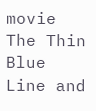movie The Thin Blue Line and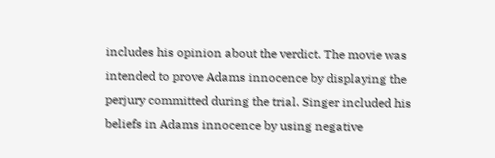includes his opinion about the verdict. The movie was intended to prove Adams innocence by displaying the perjury committed during the trial. Singer included his beliefs in Adams innocence by using negative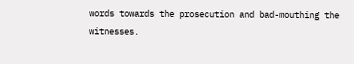words towards the prosecution and bad-mouthing the witnesses.